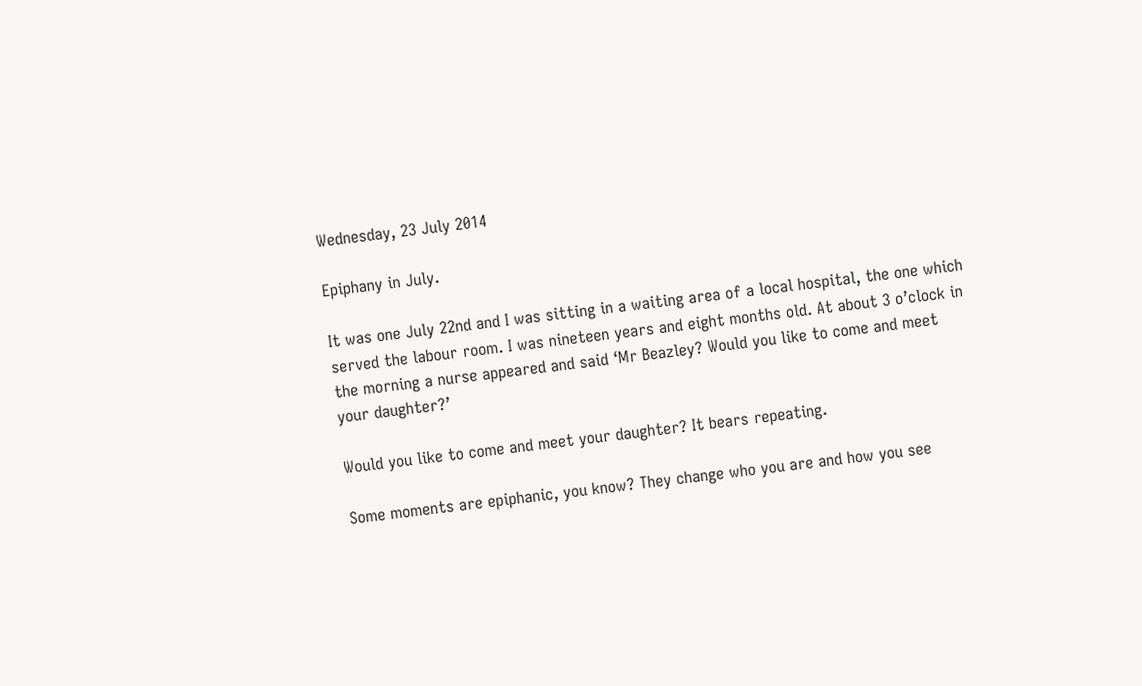Wednesday, 23 July 2014

Epiphany in July.

It was one July 22nd and I was sitting in a waiting area of a local hospital, the one which served the labour room. I was nineteen years and eight months old. At about 3 o’clock in the morning a nurse appeared and said ‘Mr Beazley? Would you like to come and meet your daughter?’

Would you like to come and meet your daughter? It bears repeating.

Some moments are epiphanic, you know? They change who you are and how you see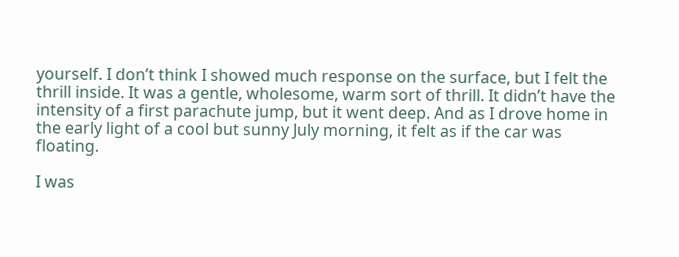yourself. I don’t think I showed much response on the surface, but I felt the thrill inside. It was a gentle, wholesome, warm sort of thrill. It didn’t have the intensity of a first parachute jump, but it went deep. And as I drove home in the early light of a cool but sunny July morning, it felt as if the car was floating.

I was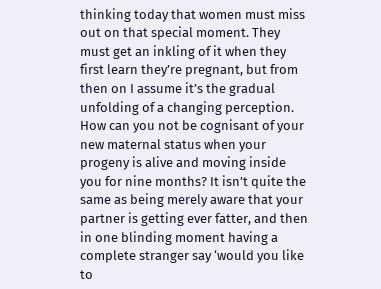thinking today that women must miss out on that special moment. They must get an inkling of it when they first learn they’re pregnant, but from then on I assume it’s the gradual unfolding of a changing perception. How can you not be cognisant of your new maternal status when your progeny is alive and moving inside you for nine months? It isn’t quite the same as being merely aware that your partner is getting ever fatter, and then in one blinding moment having a complete stranger say ‘would you like to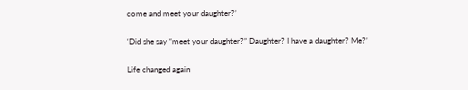come and meet your daughter?’

‘Did she say “meet your daughter?” Daughter? I have a daughter? Me?’

Life changed again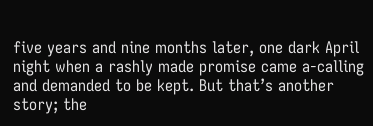five years and nine months later, one dark April night when a rashly made promise came a-calling and demanded to be kept. But that’s another story; the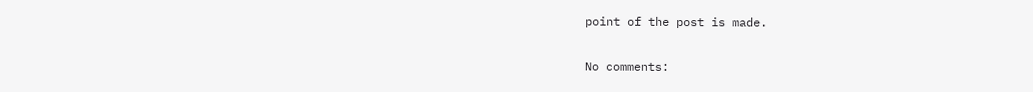point of the post is made.

No comments: